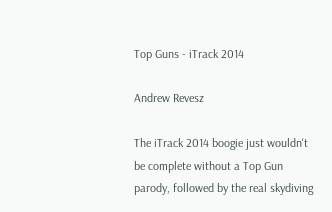Top Guns - iTrack 2014

Andrew Revesz

The iTrack 2014 boogie just wouldn't be complete without a Top Gun parody, followed by the real skydiving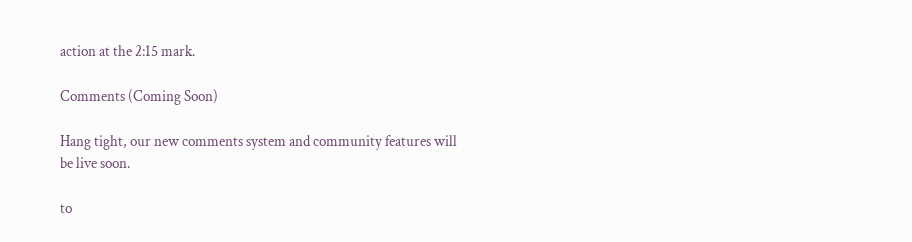action at the 2:15 mark.

Comments (Coming Soon)

Hang tight, our new comments system and community features will be live soon.

to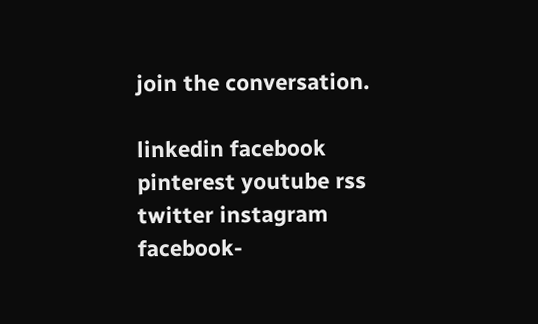join the conversation.

linkedin facebook pinterest youtube rss twitter instagram facebook-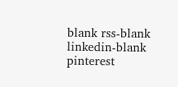blank rss-blank linkedin-blank pinterest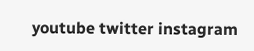youtube twitter instagram